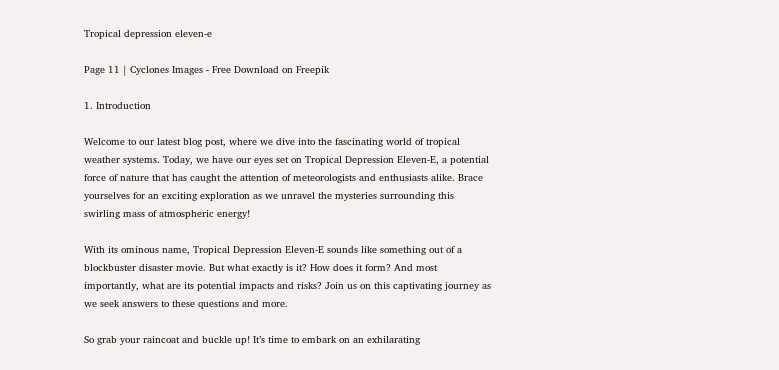Tropical depression eleven-e

Page 11 | Cyclones Images - Free Download on Freepik

1. Introduction

Welcome to our latest blog post, where we dive into the fascinating world of tropical weather systems. Today, we have our eyes set on Tropical Depression Eleven-E, a potential force of nature that has caught the attention of meteorologists and enthusiasts alike. Brace yourselves for an exciting exploration as we unravel the mysteries surrounding this swirling mass of atmospheric energy!

With its ominous name, Tropical Depression Eleven-E sounds like something out of a blockbuster disaster movie. But what exactly is it? How does it form? And most importantly, what are its potential impacts and risks? Join us on this captivating journey as we seek answers to these questions and more.

So grab your raincoat and buckle up! It’s time to embark on an exhilarating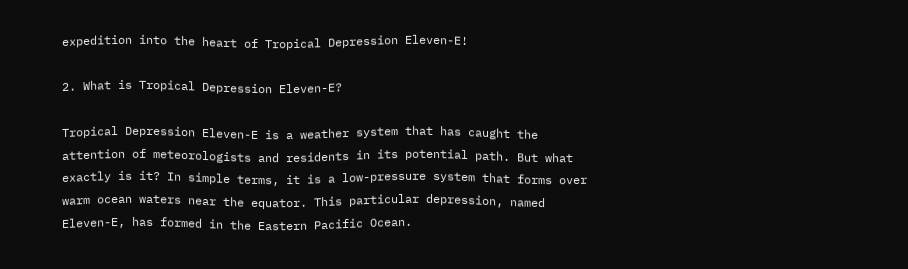expedition into the heart of Tropical Depression Eleven-E!

2. What is Tropical Depression Eleven-E?

Tropical Depression Eleven-E is a weather system that has caught the attention of meteorologists and residents in its potential path. But what exactly is it? In simple terms, it is a low-pressure system that forms over warm ocean waters near the equator. This particular depression, named Eleven-E, has formed in the Eastern Pacific Ocean.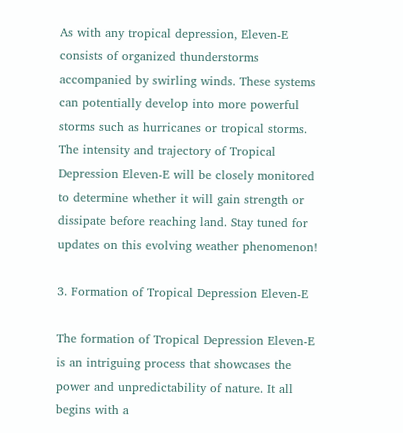As with any tropical depression, Eleven-E consists of organized thunderstorms accompanied by swirling winds. These systems can potentially develop into more powerful storms such as hurricanes or tropical storms. The intensity and trajectory of Tropical Depression Eleven-E will be closely monitored to determine whether it will gain strength or dissipate before reaching land. Stay tuned for updates on this evolving weather phenomenon!

3. Formation of Tropical Depression Eleven-E

The formation of Tropical Depression Eleven-E is an intriguing process that showcases the power and unpredictability of nature. It all begins with a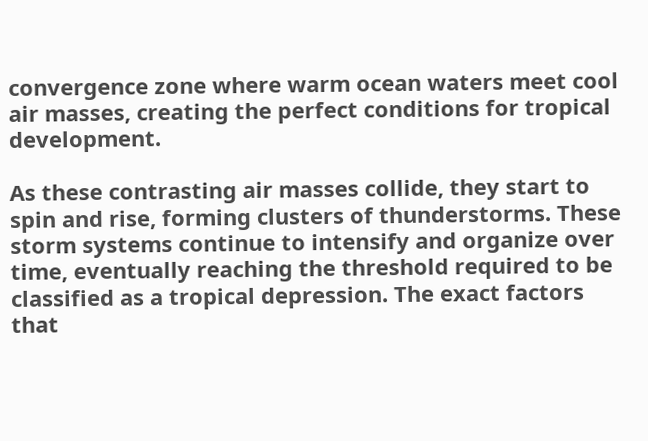convergence zone where warm ocean waters meet cool air masses, creating the perfect conditions for tropical development.

As these contrasting air masses collide, they start to spin and rise, forming clusters of thunderstorms. These storm systems continue to intensify and organize over time, eventually reaching the threshold required to be classified as a tropical depression. The exact factors that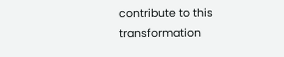contribute to this transformation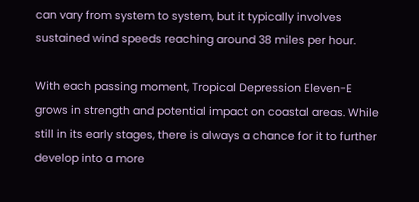can vary from system to system, but it typically involves sustained wind speeds reaching around 38 miles per hour.

With each passing moment, Tropical Depression Eleven-E grows in strength and potential impact on coastal areas. While still in its early stages, there is always a chance for it to further develop into a more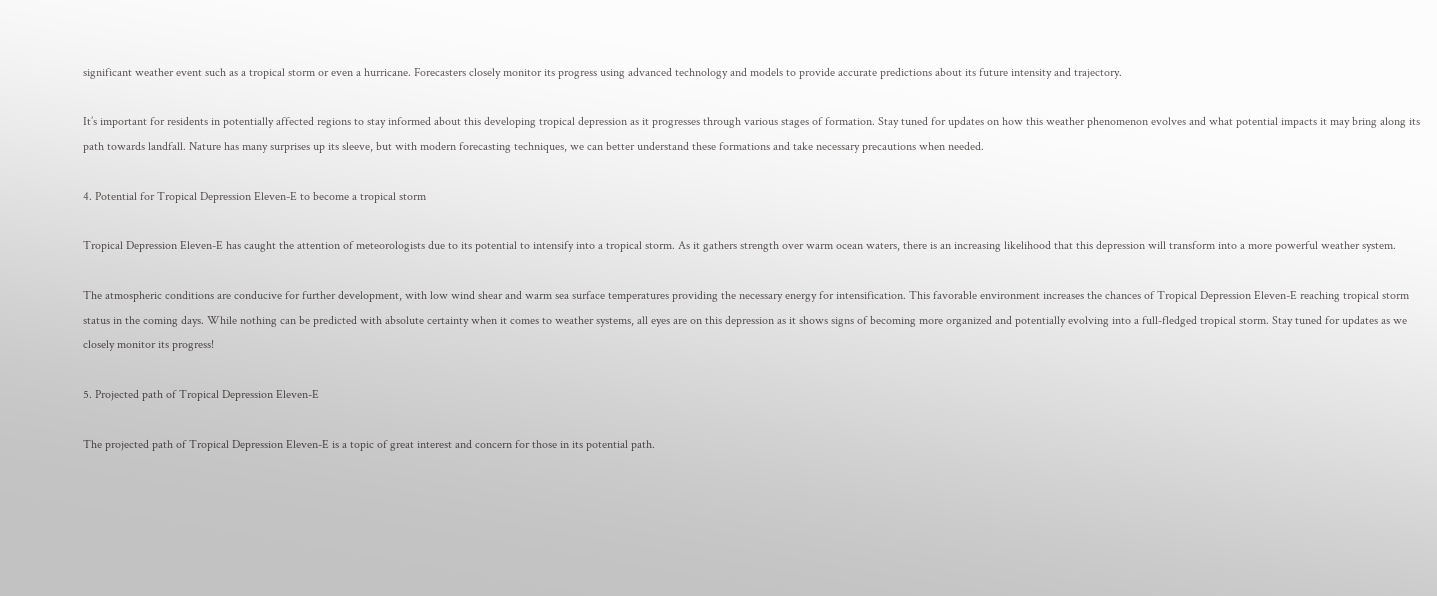significant weather event such as a tropical storm or even a hurricane. Forecasters closely monitor its progress using advanced technology and models to provide accurate predictions about its future intensity and trajectory.

It’s important for residents in potentially affected regions to stay informed about this developing tropical depression as it progresses through various stages of formation. Stay tuned for updates on how this weather phenomenon evolves and what potential impacts it may bring along its path towards landfall. Nature has many surprises up its sleeve, but with modern forecasting techniques, we can better understand these formations and take necessary precautions when needed.

4. Potential for Tropical Depression Eleven-E to become a tropical storm

Tropical Depression Eleven-E has caught the attention of meteorologists due to its potential to intensify into a tropical storm. As it gathers strength over warm ocean waters, there is an increasing likelihood that this depression will transform into a more powerful weather system.

The atmospheric conditions are conducive for further development, with low wind shear and warm sea surface temperatures providing the necessary energy for intensification. This favorable environment increases the chances of Tropical Depression Eleven-E reaching tropical storm status in the coming days. While nothing can be predicted with absolute certainty when it comes to weather systems, all eyes are on this depression as it shows signs of becoming more organized and potentially evolving into a full-fledged tropical storm. Stay tuned for updates as we closely monitor its progress!

5. Projected path of Tropical Depression Eleven-E

The projected path of Tropical Depression Eleven-E is a topic of great interest and concern for those in its potential path.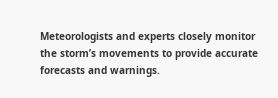Meteorologists and experts closely monitor the storm’s movements to provide accurate forecasts and warnings.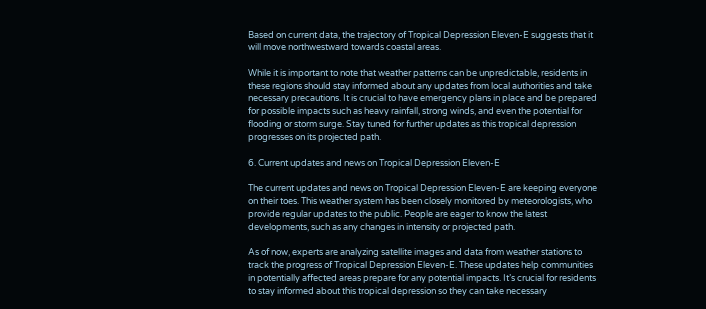Based on current data, the trajectory of Tropical Depression Eleven-E suggests that it will move northwestward towards coastal areas.

While it is important to note that weather patterns can be unpredictable, residents in these regions should stay informed about any updates from local authorities and take necessary precautions. It is crucial to have emergency plans in place and be prepared for possible impacts such as heavy rainfall, strong winds, and even the potential for flooding or storm surge. Stay tuned for further updates as this tropical depression progresses on its projected path.

6. Current updates and news on Tropical Depression Eleven-E

The current updates and news on Tropical Depression Eleven-E are keeping everyone on their toes. This weather system has been closely monitored by meteorologists, who provide regular updates to the public. People are eager to know the latest developments, such as any changes in intensity or projected path.

As of now, experts are analyzing satellite images and data from weather stations to track the progress of Tropical Depression Eleven-E. These updates help communities in potentially affected areas prepare for any potential impacts. It’s crucial for residents to stay informed about this tropical depression so they can take necessary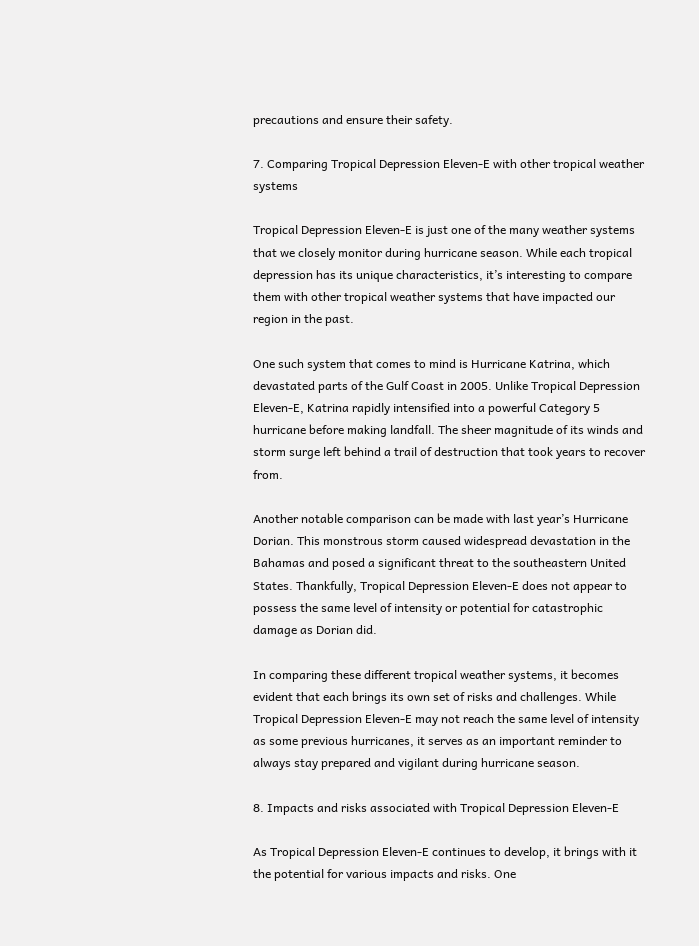precautions and ensure their safety.

7. Comparing Tropical Depression Eleven-E with other tropical weather systems

Tropical Depression Eleven-E is just one of the many weather systems that we closely monitor during hurricane season. While each tropical depression has its unique characteristics, it’s interesting to compare them with other tropical weather systems that have impacted our region in the past.

One such system that comes to mind is Hurricane Katrina, which devastated parts of the Gulf Coast in 2005. Unlike Tropical Depression Eleven-E, Katrina rapidly intensified into a powerful Category 5 hurricane before making landfall. The sheer magnitude of its winds and storm surge left behind a trail of destruction that took years to recover from.

Another notable comparison can be made with last year’s Hurricane Dorian. This monstrous storm caused widespread devastation in the Bahamas and posed a significant threat to the southeastern United States. Thankfully, Tropical Depression Eleven-E does not appear to possess the same level of intensity or potential for catastrophic damage as Dorian did.

In comparing these different tropical weather systems, it becomes evident that each brings its own set of risks and challenges. While Tropical Depression Eleven-E may not reach the same level of intensity as some previous hurricanes, it serves as an important reminder to always stay prepared and vigilant during hurricane season.

8. Impacts and risks associated with Tropical Depression Eleven-E

As Tropical Depression Eleven-E continues to develop, it brings with it the potential for various impacts and risks. One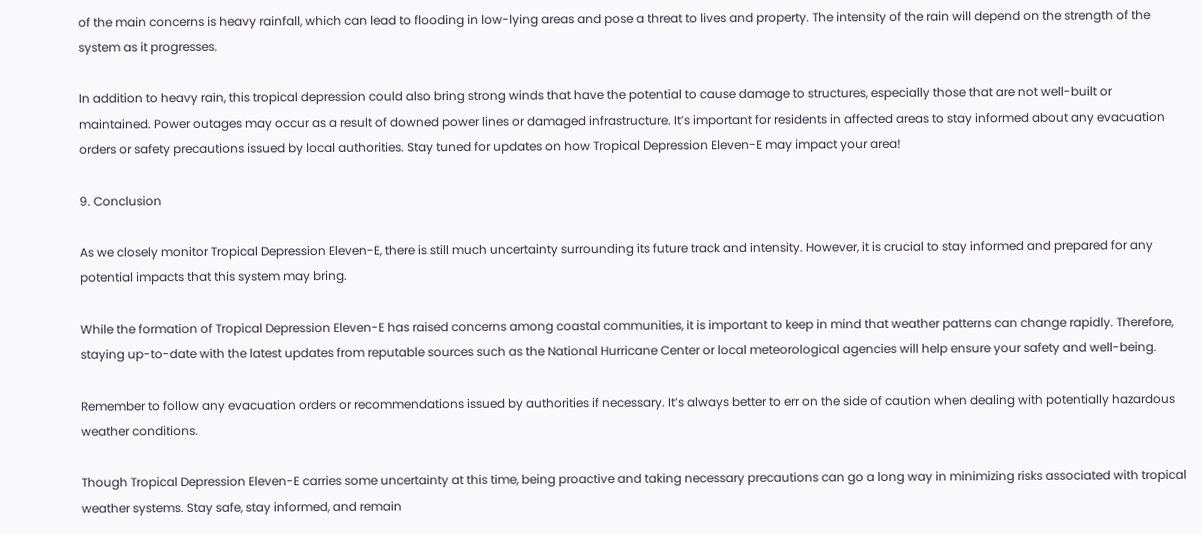of the main concerns is heavy rainfall, which can lead to flooding in low-lying areas and pose a threat to lives and property. The intensity of the rain will depend on the strength of the system as it progresses.

In addition to heavy rain, this tropical depression could also bring strong winds that have the potential to cause damage to structures, especially those that are not well-built or maintained. Power outages may occur as a result of downed power lines or damaged infrastructure. It’s important for residents in affected areas to stay informed about any evacuation orders or safety precautions issued by local authorities. Stay tuned for updates on how Tropical Depression Eleven-E may impact your area!

9. Conclusion

As we closely monitor Tropical Depression Eleven-E, there is still much uncertainty surrounding its future track and intensity. However, it is crucial to stay informed and prepared for any potential impacts that this system may bring.

While the formation of Tropical Depression Eleven-E has raised concerns among coastal communities, it is important to keep in mind that weather patterns can change rapidly. Therefore, staying up-to-date with the latest updates from reputable sources such as the National Hurricane Center or local meteorological agencies will help ensure your safety and well-being.

Remember to follow any evacuation orders or recommendations issued by authorities if necessary. It’s always better to err on the side of caution when dealing with potentially hazardous weather conditions.

Though Tropical Depression Eleven-E carries some uncertainty at this time, being proactive and taking necessary precautions can go a long way in minimizing risks associated with tropical weather systems. Stay safe, stay informed, and remain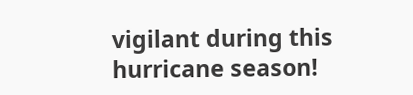vigilant during this hurricane season!